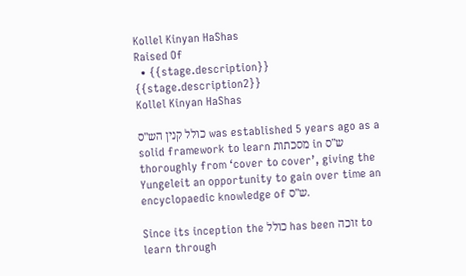Kollel Kinyan HaShas
Raised Of
  • {{stage.description}} {{stage.description2}}
Kollel Kinyan HaShas

כולל קנין הש"ס was established 5 years ago as a solid framework to learn מסכתות in ש"ס thoroughly from ‘cover to cover’, giving the Yungeleit an opportunity to gain over time an encyclopaedic knowledge of ש"ס.

Since its inception the כולל has been זוכה to learn through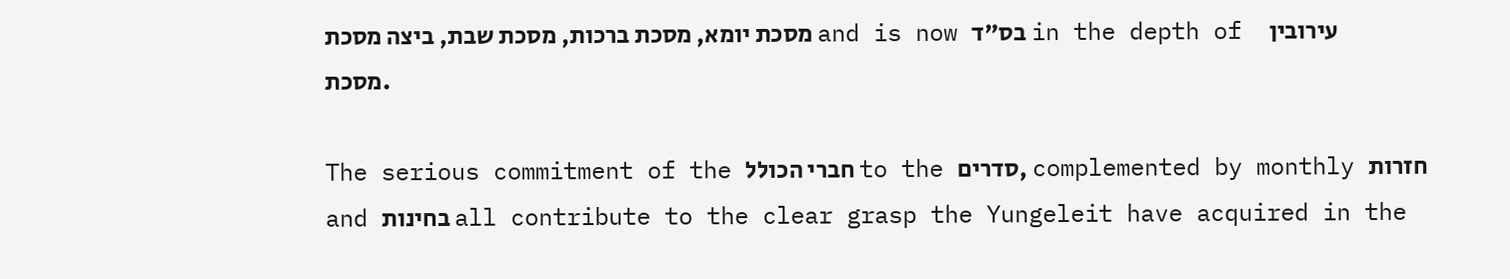מסכת יומא, מסכת ברכות, מסכת שבת, ביצה מסכת and is now בס"ד in the depth of  עירובין מסכת.

The serious commitment of the חברי הכולל to the סדרים, complemented by monthly חזרות and בחינות all contribute to the clear grasp the Yungeleit have acquired in the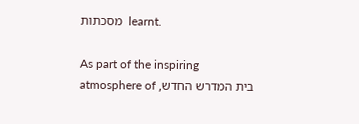מסכתות  learnt.

As part of the inspiring atmosphere of ,בית המדרש החדש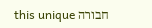this unique חבורה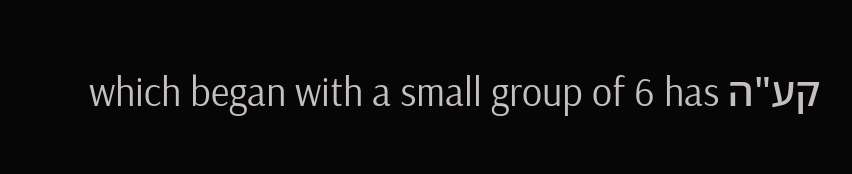which began with a small group of 6 has קע"ה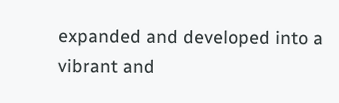expanded and developed into a vibrant and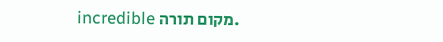incredible מקום תורה.